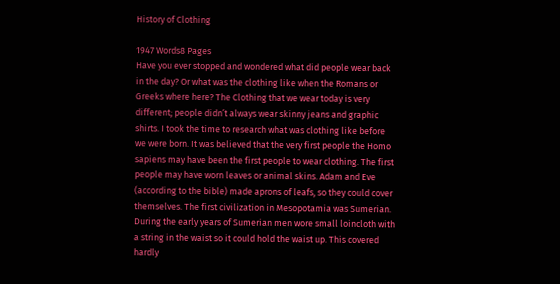History of Clothing

1947 Words8 Pages
Have you ever stopped and wondered what did people wear back in the day? Or what was the clothing like when the Romans or Greeks where here? The Clothing that we wear today is very different; people didn’t always wear skinny jeans and graphic shirts. I took the time to research what was clothing like before we were born. It was believed that the very first people the Homo sapiens may have been the first people to wear clothing. The first people may have worn leaves or animal skins. Adam and Eve (according to the bible) made aprons of leafs, so they could cover themselves. The first civilization in Mesopotamia was Sumerian. During the early years of Sumerian men wore small loincloth with a string in the waist so it could hold the waist up. This covered hardly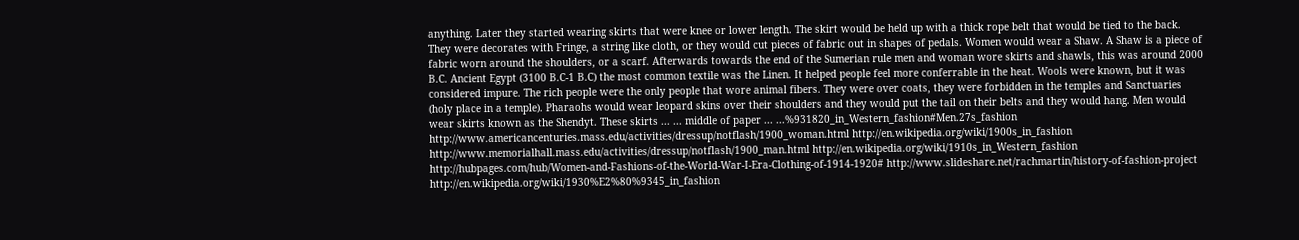anything. Later they started wearing skirts that were knee or lower length. The skirt would be held up with a thick rope belt that would be tied to the back. They were decorates with Fringe, a string like cloth, or they would cut pieces of fabric out in shapes of pedals. Women would wear a Shaw. A Shaw is a piece of fabric worn around the shoulders, or a scarf. Afterwards towards the end of the Sumerian rule men and woman wore skirts and shawls, this was around 2000 B.C. Ancient Egypt (3100 B.C-1 B.C) the most common textile was the Linen. It helped people feel more conferrable in the heat. Wools were known, but it was considered impure. The rich people were the only people that wore animal fibers. They were over coats, they were forbidden in the temples and Sanctuaries (holy place in a temple). Pharaohs would wear leopard skins over their shoulders and they would put the tail on their belts and they would hang. Men would wear skirts known as the Shendyt. These skirts ... ... middle of paper ... ...%931820_in_Western_fashion#Men.27s_fashion http://www.americancenturies.mass.edu/activities/dressup/notflash/1900_woman.html http://en.wikipedia.org/wiki/1900s_in_fashion http://www.memorialhall.mass.edu/activities/dressup/notflash/1900_man.html http://en.wikipedia.org/wiki/1910s_in_Western_fashion http://hubpages.com/hub/Women-and-Fashions-of-the-World-War-I-Era-Clothing-of-1914-1920# http://www.slideshare.net/rachmartin/history-of-fashion-project http://en.wikipedia.org/wiki/1930%E2%80%9345_in_fashion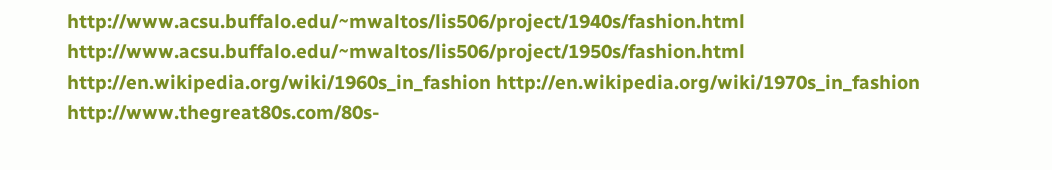http://www.acsu.buffalo.edu/~mwaltos/lis506/project/1940s/fashion.html http://www.acsu.buffalo.edu/~mwaltos/lis506/project/1950s/fashion.html http://en.wikipedia.org/wiki/1960s_in_fashion http://en.wikipedia.org/wiki/1970s_in_fashion http://www.thegreat80s.com/80s-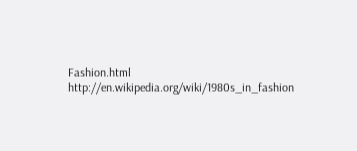Fashion.html http://en.wikipedia.org/wiki/1980s_in_fashion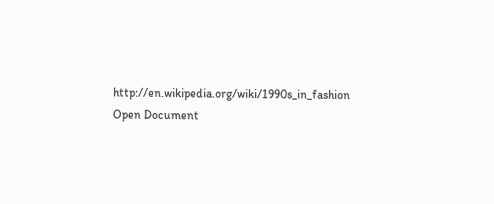http://en.wikipedia.org/wiki/1990s_in_fashion
Open Document